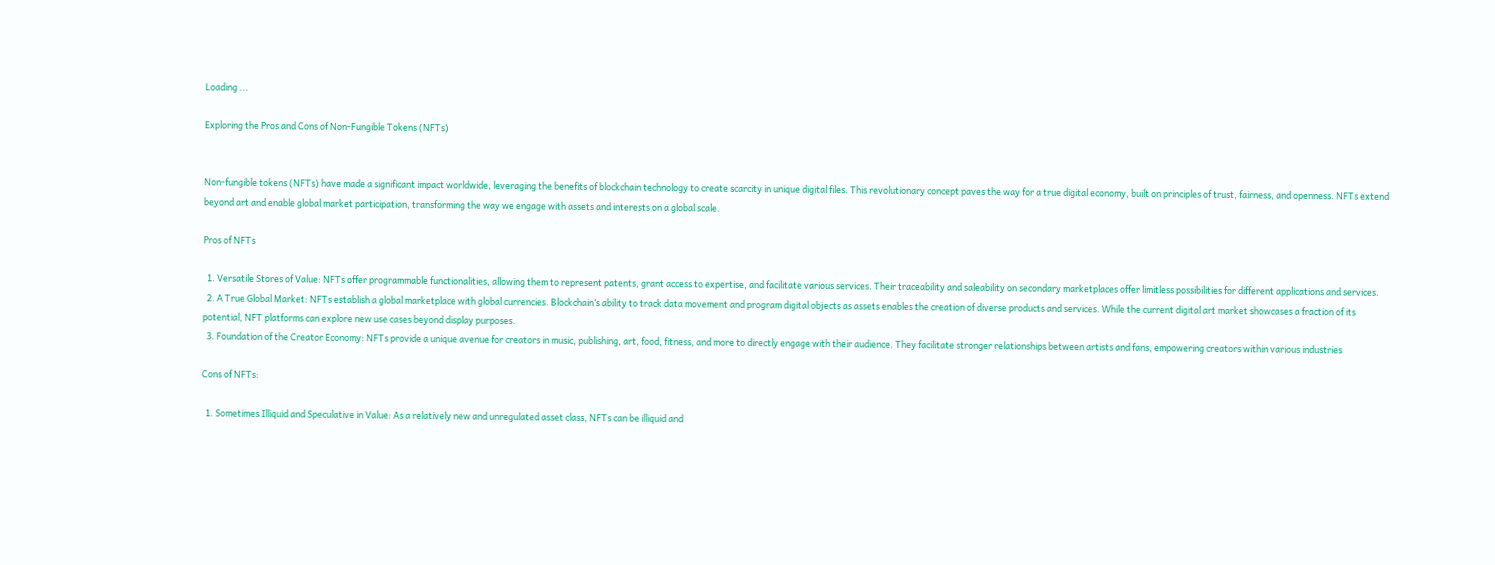Loading ...

Exploring the Pros and Cons of Non-Fungible Tokens (NFTs)


Non-fungible tokens (NFTs) have made a significant impact worldwide, leveraging the benefits of blockchain technology to create scarcity in unique digital files. This revolutionary concept paves the way for a true digital economy, built on principles of trust, fairness, and openness. NFTs extend beyond art and enable global market participation, transforming the way we engage with assets and interests on a global scale.

Pros of NFTs

  1. Versatile Stores of Value: NFTs offer programmable functionalities, allowing them to represent patents, grant access to expertise, and facilitate various services. Their traceability and saleability on secondary marketplaces offer limitless possibilities for different applications and services.
  2. A True Global Market: NFTs establish a global marketplace with global currencies. Blockchain’s ability to track data movement and program digital objects as assets enables the creation of diverse products and services. While the current digital art market showcases a fraction of its potential, NFT platforms can explore new use cases beyond display purposes.
  3. Foundation of the Creator Economy: NFTs provide a unique avenue for creators in music, publishing, art, food, fitness, and more to directly engage with their audience. They facilitate stronger relationships between artists and fans, empowering creators within various industries

Cons of NFTs:

  1. Sometimes Illiquid and Speculative in Value: As a relatively new and unregulated asset class, NFTs can be illiquid and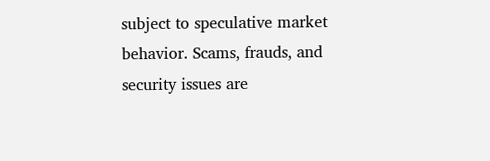subject to speculative market behavior. Scams, frauds, and security issues are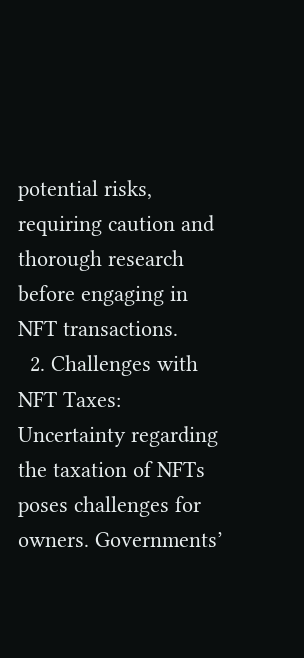potential risks, requiring caution and thorough research before engaging in NFT transactions.
  2. Challenges with NFT Taxes: Uncertainty regarding the taxation of NFTs poses challenges for owners. Governments’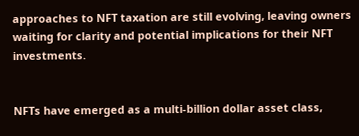approaches to NFT taxation are still evolving, leaving owners waiting for clarity and potential implications for their NFT investments.


NFTs have emerged as a multi-billion dollar asset class,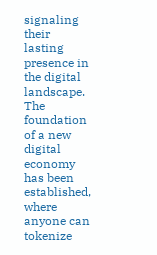signaling their lasting presence in the digital landscape. The foundation of a new digital economy has been established, where anyone can tokenize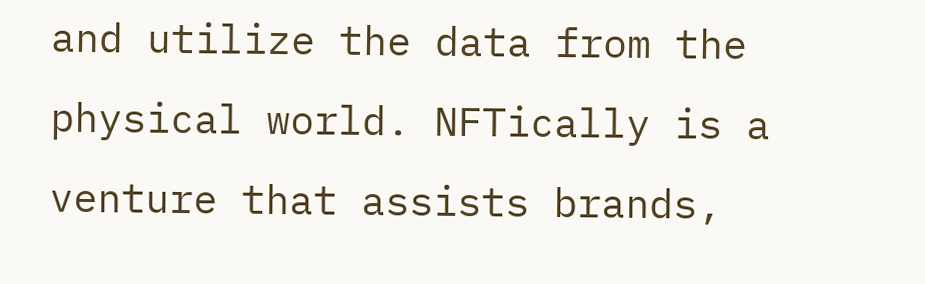and utilize the data from the physical world. NFTically is a venture that assists brands,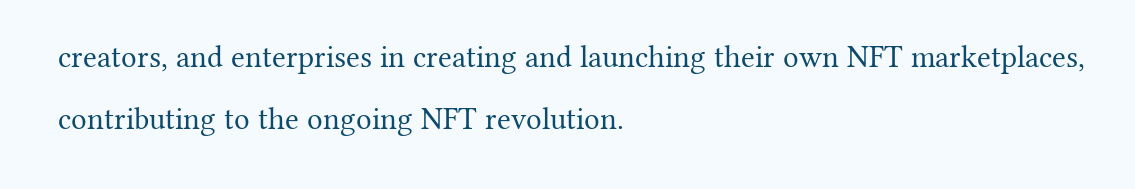creators, and enterprises in creating and launching their own NFT marketplaces, contributing to the ongoing NFT revolution.